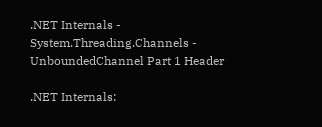.NET Internals - System.Threading.Channels - UnboundedChannel Part 1 Header

.NET Internals: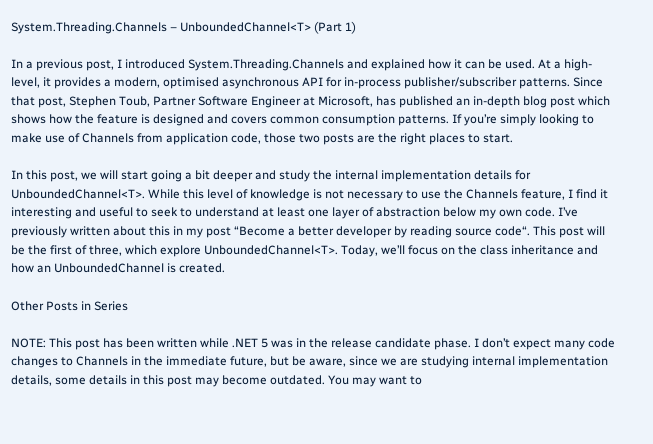System.Threading.Channels – UnboundedChannel<T> (Part 1)

In a previous post, I introduced System.Threading.Channels and explained how it can be used. At a high-level, it provides a modern, optimised asynchronous API for in-process publisher/subscriber patterns. Since that post, Stephen Toub, Partner Software Engineer at Microsoft, has published an in-depth blog post which shows how the feature is designed and covers common consumption patterns. If you’re simply looking to make use of Channels from application code, those two posts are the right places to start.

In this post, we will start going a bit deeper and study the internal implementation details for UnboundedChannel<T>. While this level of knowledge is not necessary to use the Channels feature, I find it interesting and useful to seek to understand at least one layer of abstraction below my own code. I’ve previously written about this in my post “Become a better developer by reading source code“. This post will be the first of three, which explore UnboundedChannel<T>. Today, we’ll focus on the class inheritance and how an UnboundedChannel is created.

Other Posts in Series

NOTE: This post has been written while .NET 5 was in the release candidate phase. I don’t expect many code changes to Channels in the immediate future, but be aware, since we are studying internal implementation details, some details in this post may become outdated. You may want to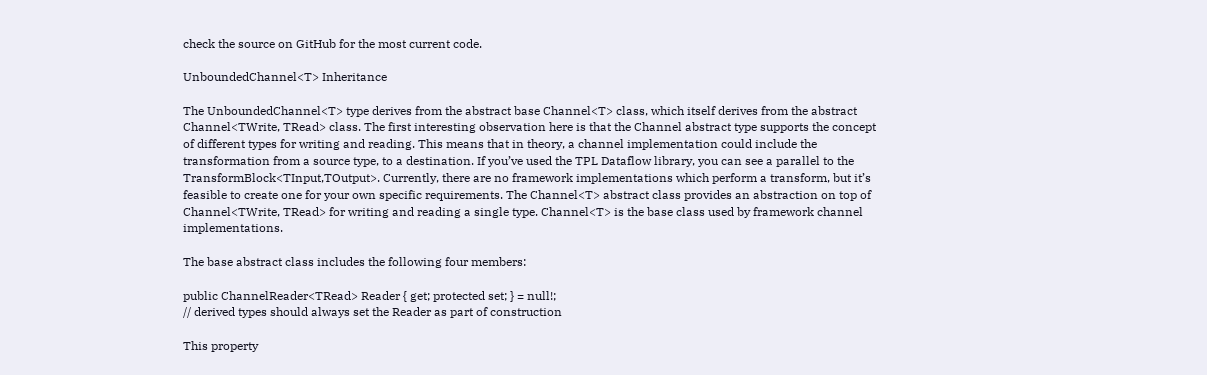check the source on GitHub for the most current code.

UnboundedChannel<T> Inheritance

The UnboundedChannel<T> type derives from the abstract base Channel<T> class, which itself derives from the abstract Channel<TWrite, TRead> class. The first interesting observation here is that the Channel abstract type supports the concept of different types for writing and reading. This means that in theory, a channel implementation could include the transformation from a source type, to a destination. If you’ve used the TPL Dataflow library, you can see a parallel to the TransformBlock<TInput,TOutput>. Currently, there are no framework implementations which perform a transform, but it’s feasible to create one for your own specific requirements. The Channel<T> abstract class provides an abstraction on top of Channel<TWrite, TRead> for writing and reading a single type. Channel<T> is the base class used by framework channel implementations.

The base abstract class includes the following four members:

public ChannelReader<TRead> Reader { get; protected set; } = null!;
// derived types should always set the Reader as part of construction

This property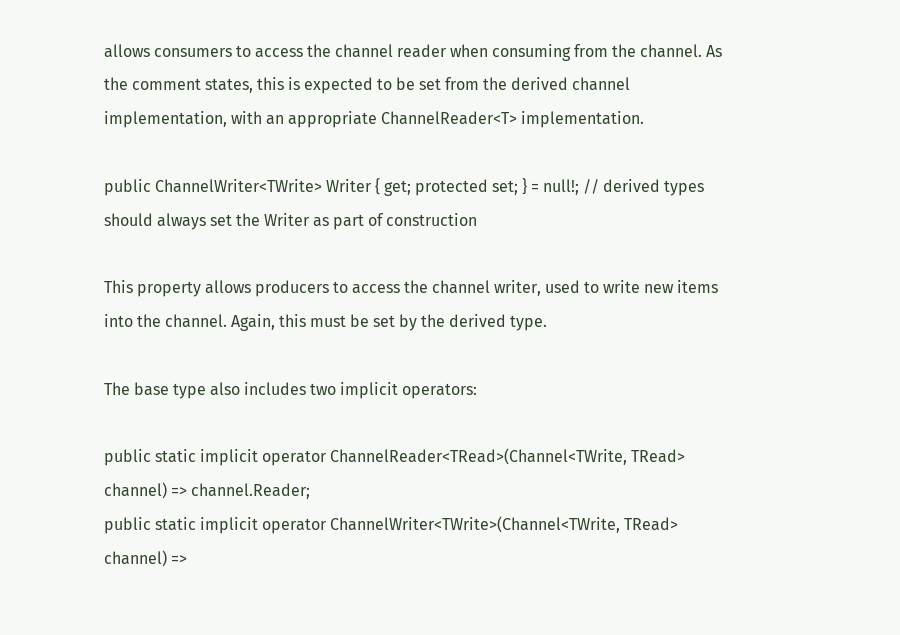allows consumers to access the channel reader when consuming from the channel. As the comment states, this is expected to be set from the derived channel implementation, with an appropriate ChannelReader<T> implementation.

public ChannelWriter<TWrite> Writer { get; protected set; } = null!; // derived types should always set the Writer as part of construction

This property allows producers to access the channel writer, used to write new items into the channel. Again, this must be set by the derived type.

The base type also includes two implicit operators:

public static implicit operator ChannelReader<TRead>(Channel<TWrite, TRead> channel) => channel.Reader;
public static implicit operator ChannelWriter<TWrite>(Channel<TWrite, TRead> channel) =>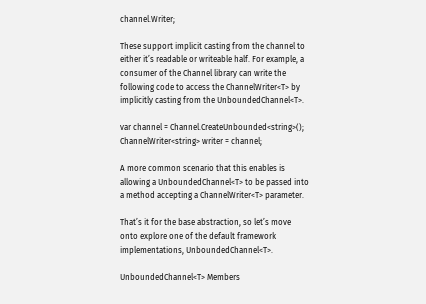channel.Writer;

These support implicit casting from the channel to either it’s readable or writeable half. For example, a consumer of the Channel library can write the following code to access the ChannelWriter<T> by implicitly casting from the UnboundedChannel<T>.

var channel = Channel.CreateUnbounded<string>();
ChannelWriter<string> writer = channel;

A more common scenario that this enables is allowing a UnboundedChannel<T> to be passed into a method accepting a ChannelWriter<T> parameter.

That’s it for the base abstraction, so let’s move onto explore one of the default framework implementations, UnboundedChannel<T>.

UnboundedChannel<T> Members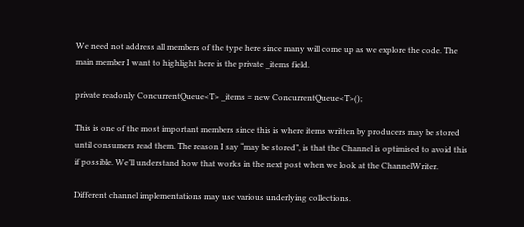We need not address all members of the type here since many will come up as we explore the code. The main member I want to highlight here is the private _items field.

private readonly ConcurrentQueue<T> _items = new ConcurrentQueue<T>();

This is one of the most important members since this is where items written by producers may be stored until consumers read them. The reason I say “may be stored”, is that the Channel is optimised to avoid this if possible. We’ll understand how that works in the next post when we look at the ChannelWriter.

Different channel implementations may use various underlying collections.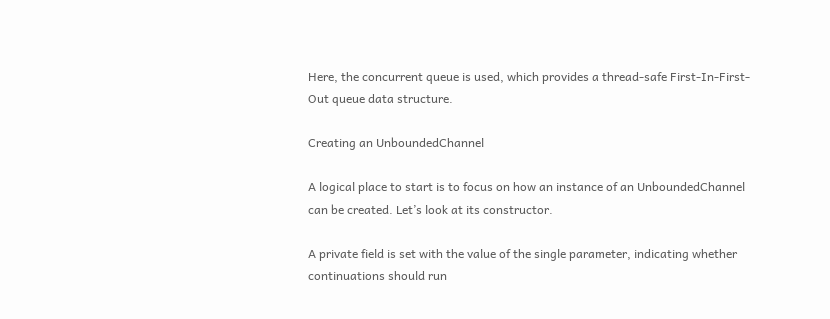Here, the concurrent queue is used, which provides a thread-safe First-In-First-Out queue data structure.

Creating an UnboundedChannel

A logical place to start is to focus on how an instance of an UnboundedChannel can be created. Let’s look at its constructor.

A private field is set with the value of the single parameter, indicating whether continuations should run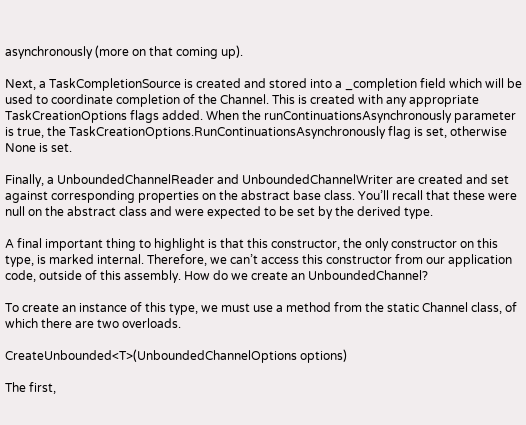asynchronously (more on that coming up).

Next, a TaskCompletionSource is created and stored into a _completion field which will be used to coordinate completion of the Channel. This is created with any appropriate TaskCreationOptions flags added. When the runContinuationsAsynchronously parameter is true, the TaskCreationOptions.RunContinuationsAsynchronously flag is set, otherwise None is set.

Finally, a UnboundedChannelReader and UnboundedChannelWriter are created and set against corresponding properties on the abstract base class. You’ll recall that these were null on the abstract class and were expected to be set by the derived type.

A final important thing to highlight is that this constructor, the only constructor on this type, is marked internal. Therefore, we can’t access this constructor from our application code, outside of this assembly. How do we create an UnboundedChannel?

To create an instance of this type, we must use a method from the static Channel class, of which there are two overloads.

CreateUnbounded<T>(UnboundedChannelOptions options)

The first,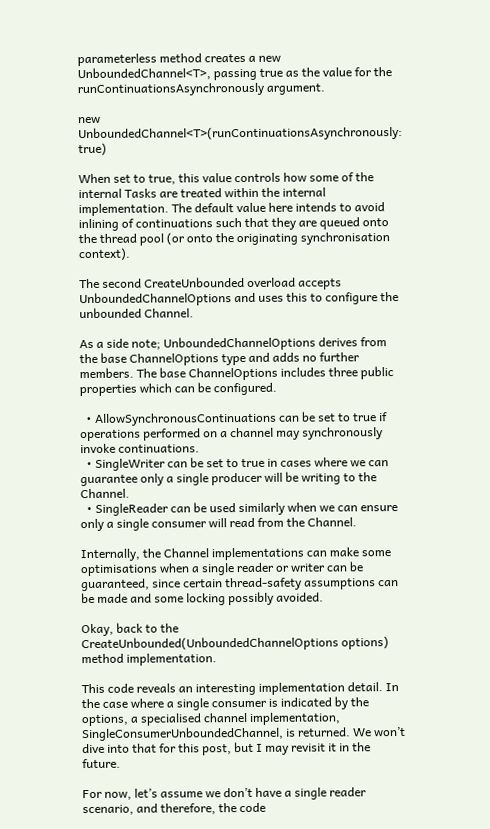parameterless method creates a new UnboundedChannel<T>, passing true as the value for the runContinuationsAsynchronously argument.

new UnboundedChannel<T>(runContinuationsAsynchronously: true)

When set to true, this value controls how some of the internal Tasks are treated within the internal implementation. The default value here intends to avoid inlining of continuations such that they are queued onto the thread pool (or onto the originating synchronisation context).

The second CreateUnbounded overload accepts UnboundedChannelOptions and uses this to configure the unbounded Channel.

As a side note; UnboundedChannelOptions derives from the base ChannelOptions type and adds no further members. The base ChannelOptions includes three public properties which can be configured.

  • AllowSynchronousContinuations can be set to true if operations performed on a channel may synchronously invoke continuations.
  • SingleWriter can be set to true in cases where we can guarantee only a single producer will be writing to the Channel.
  • SingleReader can be used similarly when we can ensure only a single consumer will read from the Channel.

Internally, the Channel implementations can make some optimisations when a single reader or writer can be guaranteed, since certain thread-safety assumptions can be made and some locking possibly avoided.

Okay, back to the CreateUnbounded(UnboundedChannelOptions options) method implementation.

This code reveals an interesting implementation detail. In the case where a single consumer is indicated by the options, a specialised channel implementation, SingleConsumerUnboundedChannel, is returned. We won’t dive into that for this post, but I may revisit it in the future.

For now, let’s assume we don’t have a single reader scenario, and therefore, the code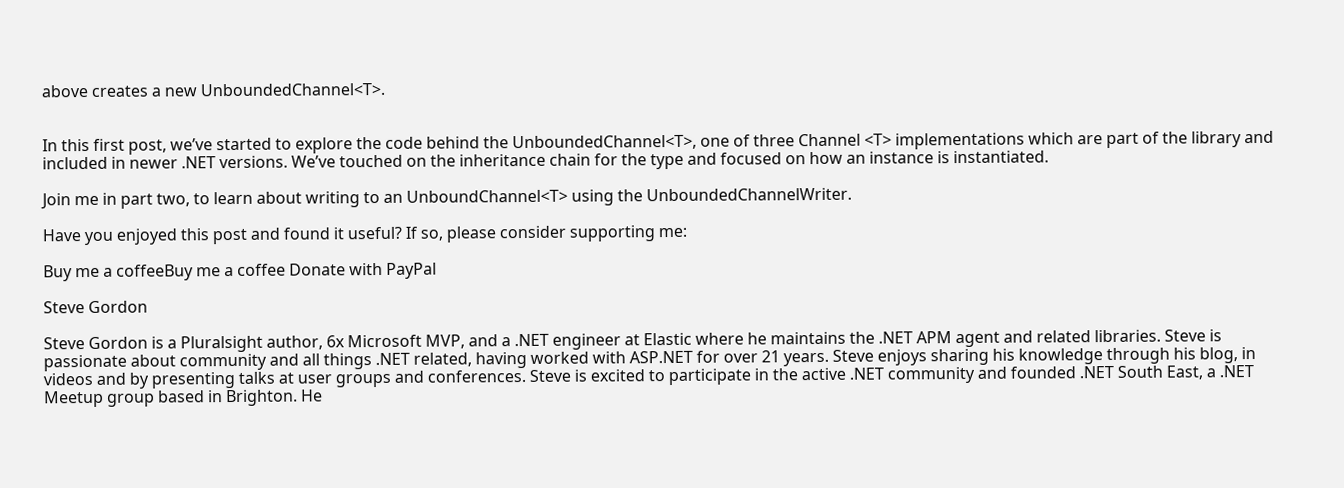above creates a new UnboundedChannel<T>.


In this first post, we’ve started to explore the code behind the UnboundedChannel<T>, one of three Channel <T> implementations which are part of the library and included in newer .NET versions. We’ve touched on the inheritance chain for the type and focused on how an instance is instantiated.

Join me in part two, to learn about writing to an UnboundChannel<T> using the UnboundedChannelWriter.

Have you enjoyed this post and found it useful? If so, please consider supporting me:

Buy me a coffeeBuy me a coffee Donate with PayPal

Steve Gordon

Steve Gordon is a Pluralsight author, 6x Microsoft MVP, and a .NET engineer at Elastic where he maintains the .NET APM agent and related libraries. Steve is passionate about community and all things .NET related, having worked with ASP.NET for over 21 years. Steve enjoys sharing his knowledge through his blog, in videos and by presenting talks at user groups and conferences. Steve is excited to participate in the active .NET community and founded .NET South East, a .NET Meetup group based in Brighton. He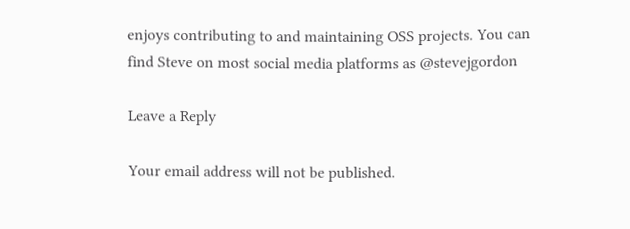enjoys contributing to and maintaining OSS projects. You can find Steve on most social media platforms as @stevejgordon

Leave a Reply

Your email address will not be published.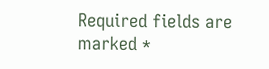Required fields are marked *